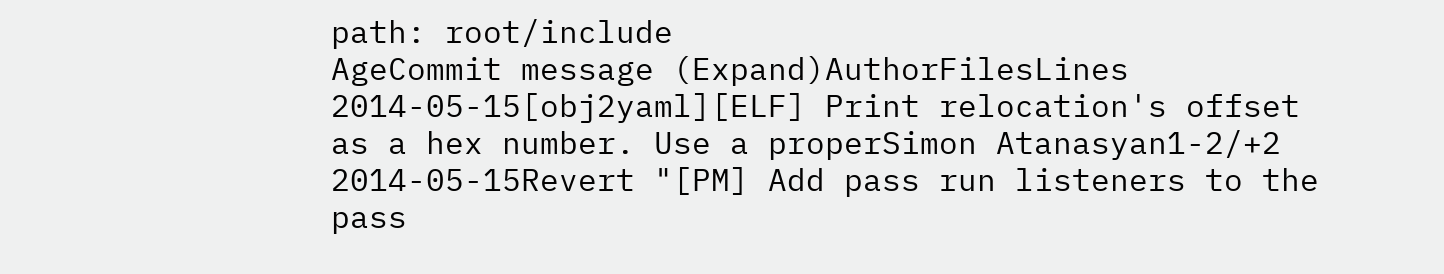path: root/include
AgeCommit message (Expand)AuthorFilesLines
2014-05-15[obj2yaml][ELF] Print relocation's offset as a hex number. Use a properSimon Atanasyan1-2/+2
2014-05-15Revert "[PM] Add pass run listeners to the pass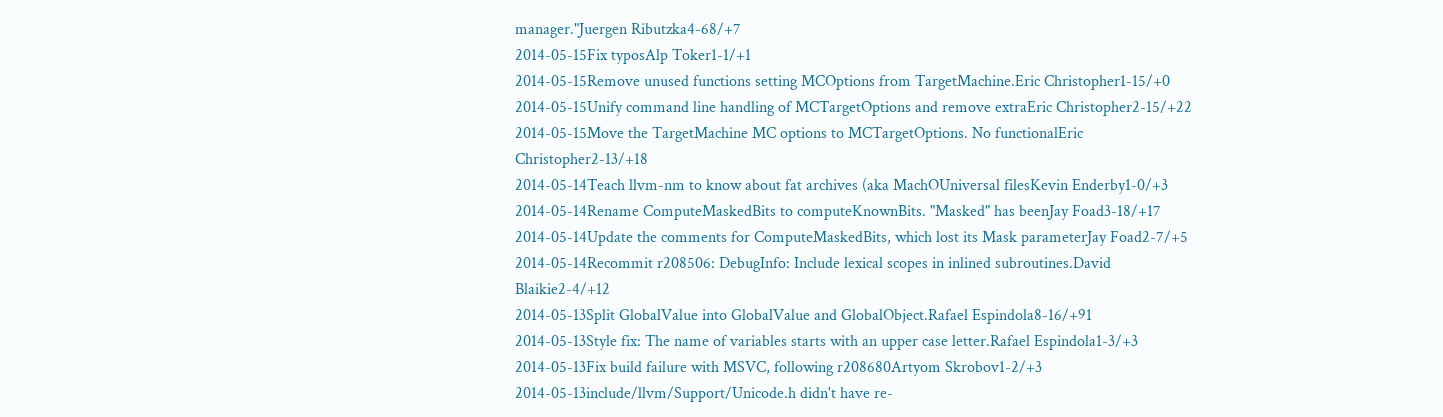manager."Juergen Ributzka4-68/+7
2014-05-15Fix typosAlp Toker1-1/+1
2014-05-15Remove unused functions setting MCOptions from TargetMachine.Eric Christopher1-15/+0
2014-05-15Unify command line handling of MCTargetOptions and remove extraEric Christopher2-15/+22
2014-05-15Move the TargetMachine MC options to MCTargetOptions. No functionalEric Christopher2-13/+18
2014-05-14Teach llvm-nm to know about fat archives (aka MachOUniversal filesKevin Enderby1-0/+3
2014-05-14Rename ComputeMaskedBits to computeKnownBits. "Masked" has beenJay Foad3-18/+17
2014-05-14Update the comments for ComputeMaskedBits, which lost its Mask parameterJay Foad2-7/+5
2014-05-14Recommit r208506: DebugInfo: Include lexical scopes in inlined subroutines.David Blaikie2-4/+12
2014-05-13Split GlobalValue into GlobalValue and GlobalObject.Rafael Espindola8-16/+91
2014-05-13Style fix: The name of variables starts with an upper case letter.Rafael Espindola1-3/+3
2014-05-13Fix build failure with MSVC, following r208680Artyom Skrobov1-2/+3
2014-05-13include/llvm/Support/Unicode.h didn't have re-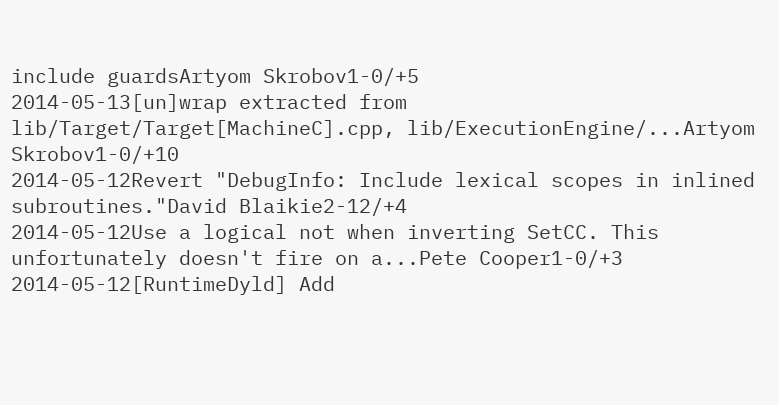include guardsArtyom Skrobov1-0/+5
2014-05-13[un]wrap extracted from lib/Target/Target[MachineC].cpp, lib/ExecutionEngine/...Artyom Skrobov1-0/+10
2014-05-12Revert "DebugInfo: Include lexical scopes in inlined subroutines."David Blaikie2-12/+4
2014-05-12Use a logical not when inverting SetCC. This unfortunately doesn't fire on a...Pete Cooper1-0/+3
2014-05-12[RuntimeDyld] Add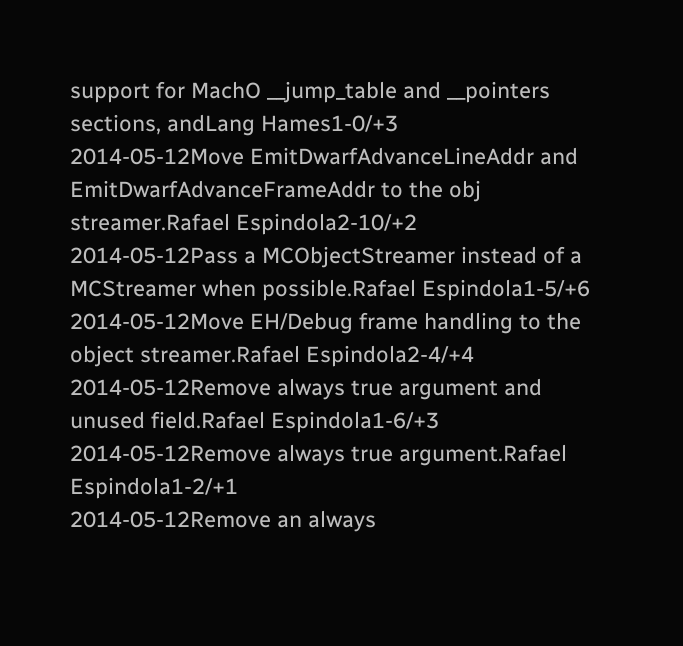support for MachO __jump_table and __pointers sections, andLang Hames1-0/+3
2014-05-12Move EmitDwarfAdvanceLineAddr and EmitDwarfAdvanceFrameAddr to the obj streamer.Rafael Espindola2-10/+2
2014-05-12Pass a MCObjectStreamer instead of a MCStreamer when possible.Rafael Espindola1-5/+6
2014-05-12Move EH/Debug frame handling to the object streamer.Rafael Espindola2-4/+4
2014-05-12Remove always true argument and unused field.Rafael Espindola1-6/+3
2014-05-12Remove always true argument.Rafael Espindola1-2/+1
2014-05-12Remove an always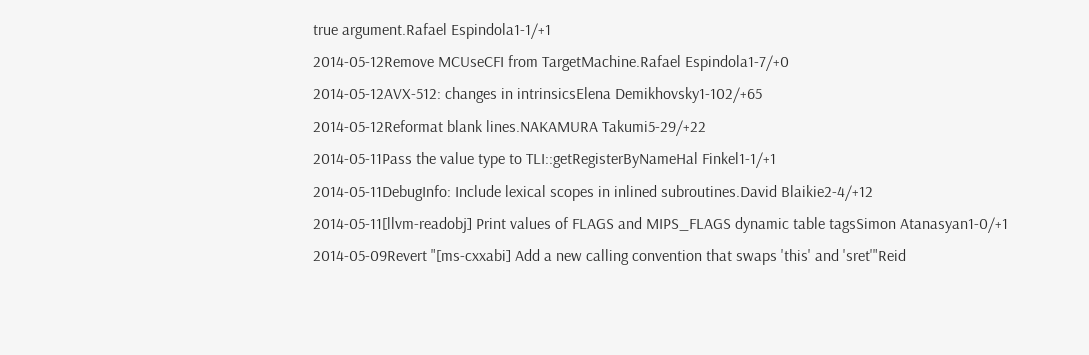true argument.Rafael Espindola1-1/+1
2014-05-12Remove MCUseCFI from TargetMachine.Rafael Espindola1-7/+0
2014-05-12AVX-512: changes in intrinsicsElena Demikhovsky1-102/+65
2014-05-12Reformat blank lines.NAKAMURA Takumi5-29/+22
2014-05-11Pass the value type to TLI::getRegisterByNameHal Finkel1-1/+1
2014-05-11DebugInfo: Include lexical scopes in inlined subroutines.David Blaikie2-4/+12
2014-05-11[llvm-readobj] Print values of FLAGS and MIPS_FLAGS dynamic table tagsSimon Atanasyan1-0/+1
2014-05-09Revert "[ms-cxxabi] Add a new calling convention that swaps 'this' and 'sret'"Reid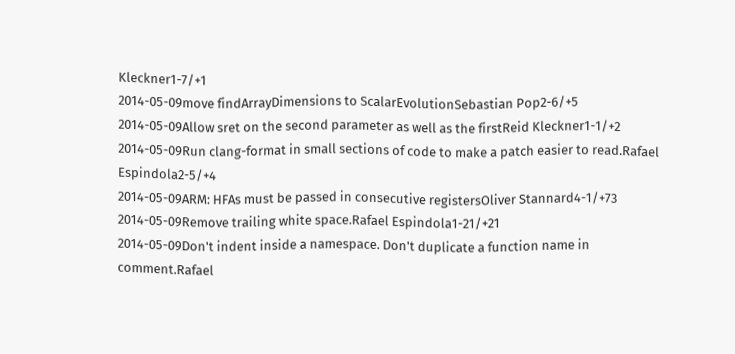Kleckner1-7/+1
2014-05-09move findArrayDimensions to ScalarEvolutionSebastian Pop2-6/+5
2014-05-09Allow sret on the second parameter as well as the firstReid Kleckner1-1/+2
2014-05-09Run clang-format in small sections of code to make a patch easier to read.Rafael Espindola2-5/+4
2014-05-09ARM: HFAs must be passed in consecutive registersOliver Stannard4-1/+73
2014-05-09Remove trailing white space.Rafael Espindola1-21/+21
2014-05-09Don't indent inside a namespace. Don't duplicate a function name in comment.Rafael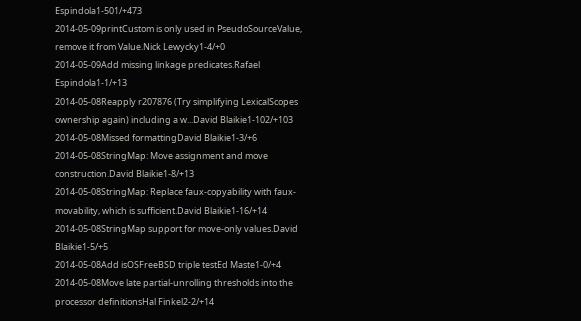Espindola1-501/+473
2014-05-09printCustom is only used in PseudoSourceValue, remove it from Value.Nick Lewycky1-4/+0
2014-05-09Add missing linkage predicates.Rafael Espindola1-1/+13
2014-05-08Reapply r207876 (Try simplifying LexicalScopes ownership again) including a w...David Blaikie1-102/+103
2014-05-08Missed formattingDavid Blaikie1-3/+6
2014-05-08StringMap: Move assignment and move construction.David Blaikie1-8/+13
2014-05-08StringMap: Replace faux-copyability with faux-movability, which is sufficient.David Blaikie1-16/+14
2014-05-08StringMap support for move-only values.David Blaikie1-5/+5
2014-05-08Add isOSFreeBSD triple testEd Maste1-0/+4
2014-05-08Move late partial-unrolling thresholds into the processor definitionsHal Finkel2-2/+14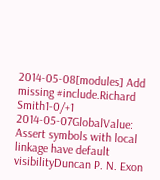2014-05-08[modules] Add missing #include.Richard Smith1-0/+1
2014-05-07GlobalValue: Assert symbols with local linkage have default visibilityDuncan P. N. Exon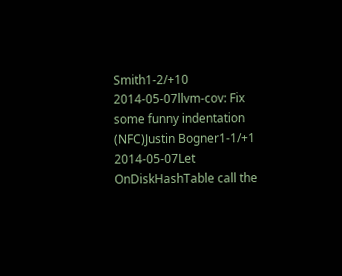Smith1-2/+10
2014-05-07llvm-cov: Fix some funny indentation (NFC)Justin Bogner1-1/+1
2014-05-07Let OnDiskHashTable call the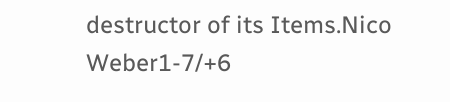destructor of its Items.Nico Weber1-7/+6